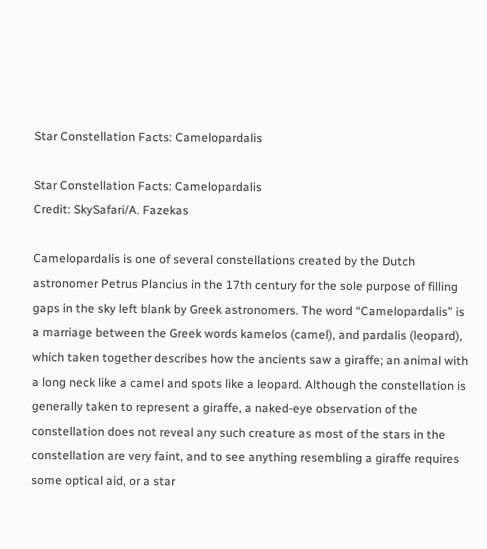Star Constellation Facts: Camelopardalis

Star Constellation Facts: Camelopardalis
Credit: SkySafari/A. Fazekas

Camelopardalis is one of several constellations created by the Dutch astronomer Petrus Plancius in the 17th century for the sole purpose of filling gaps in the sky left blank by Greek astronomers. The word “Camelopardalis” is a marriage between the Greek words kamelos (camel), and pardalis (leopard), which taken together describes how the ancients saw a giraffe; an animal with a long neck like a camel and spots like a leopard. Although the constellation is generally taken to represent a giraffe, a naked-eye observation of the constellation does not reveal any such creature as most of the stars in the constellation are very faint, and to see anything resembling a giraffe requires some optical aid, or a star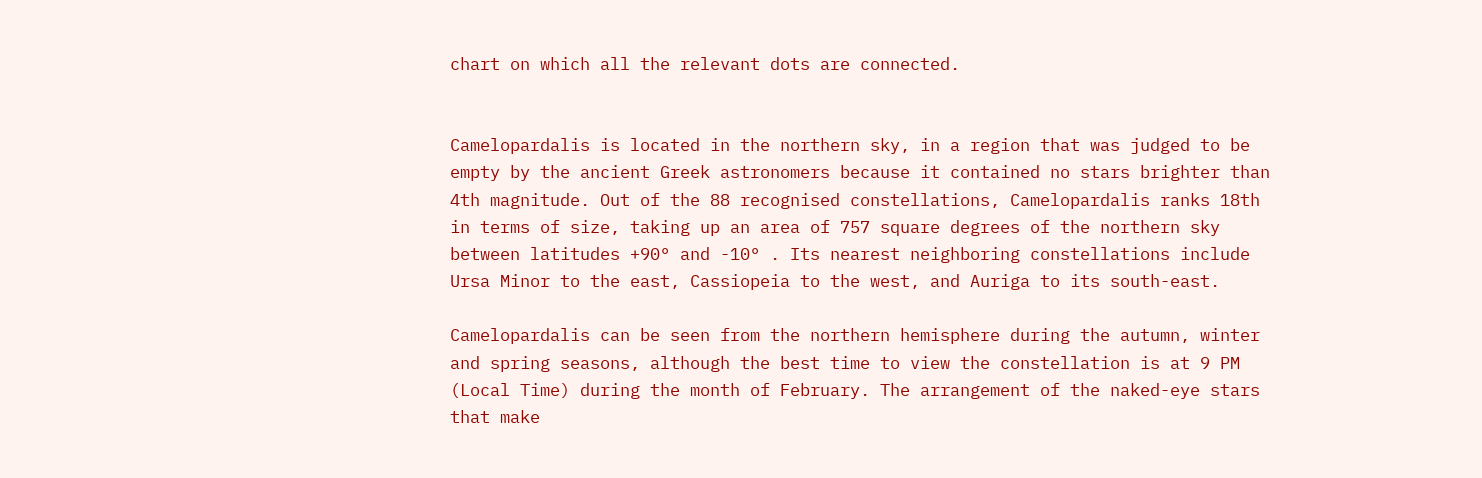chart on which all the relevant dots are connected.


Camelopardalis is located in the northern sky, in a region that was judged to be empty by the ancient Greek astronomers because it contained no stars brighter than 4th magnitude. Out of the 88 recognised constellations, Camelopardalis ranks 18th in terms of size, taking up an area of 757 square degrees of the northern sky between latitudes +90° and -10° . Its nearest neighboring constellations include Ursa Minor to the east, Cassiopeia to the west, and Auriga to its south-east.

Camelopardalis can be seen from the northern hemisphere during the autumn, winter and spring seasons, although the best time to view the constellation is at 9 PM (Local Time) during the month of February. The arrangement of the naked-eye stars that make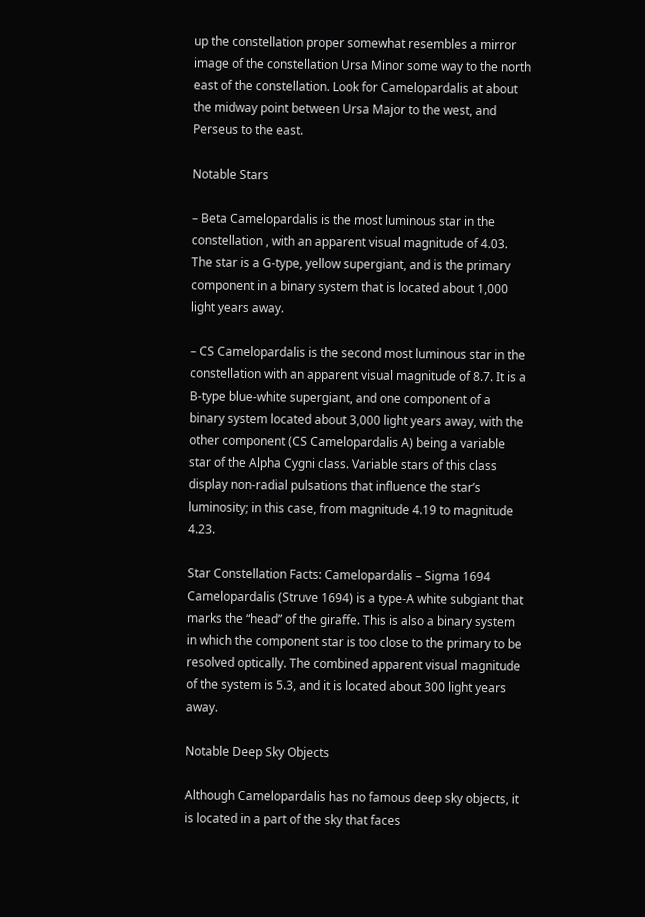up the constellation proper somewhat resembles a mirror image of the constellation Ursa Minor some way to the north east of the constellation. Look for Camelopardalis at about the midway point between Ursa Major to the west, and Perseus to the east.

Notable Stars

– Beta Camelopardalis is the most luminous star in the constellation , with an apparent visual magnitude of 4.03. The star is a G-type, yellow supergiant, and is the primary component in a binary system that is located about 1,000 light years away.

– CS Camelopardalis is the second most luminous star in the constellation with an apparent visual magnitude of 8.7. It is a B-type blue-white supergiant, and one component of a binary system located about 3,000 light years away, with the other component (CS Camelopardalis A) being a variable star of the Alpha Cygni class. Variable stars of this class display non-radial pulsations that influence the star’s luminosity; in this case, from magnitude 4.19 to magnitude 4.23.

Star Constellation Facts: Camelopardalis – Sigma 1694 Camelopardalis (Struve 1694) is a type-A white subgiant that marks the “head” of the giraffe. This is also a binary system in which the component star is too close to the primary to be resolved optically. The combined apparent visual magnitude of the system is 5.3, and it is located about 300 light years away.

Notable Deep Sky Objects

Although Camelopardalis has no famous deep sky objects, it is located in a part of the sky that faces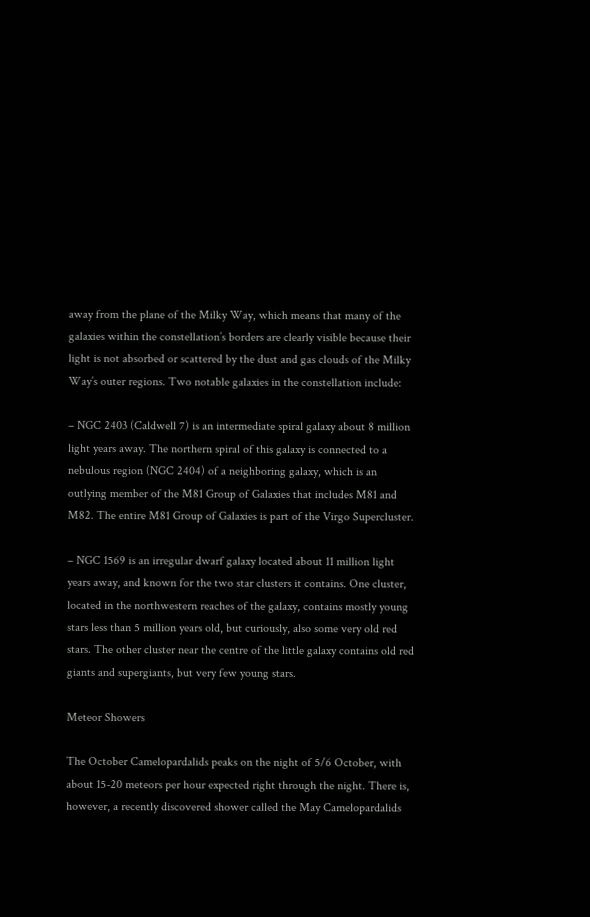away from the plane of the Milky Way, which means that many of the galaxies within the constellation’s borders are clearly visible because their light is not absorbed or scattered by the dust and gas clouds of the Milky Way’s outer regions. Two notable galaxies in the constellation include:

– NGC 2403 (Caldwell 7) is an intermediate spiral galaxy about 8 million light years away. The northern spiral of this galaxy is connected to a nebulous region (NGC 2404) of a neighboring galaxy, which is an outlying member of the M81 Group of Galaxies that includes M81 and M82. The entire M81 Group of Galaxies is part of the Virgo Supercluster.

– NGC 1569 is an irregular dwarf galaxy located about 11 million light years away, and known for the two star clusters it contains. One cluster, located in the northwestern reaches of the galaxy, contains mostly young stars less than 5 million years old, but curiously, also some very old red stars. The other cluster near the centre of the little galaxy contains old red giants and supergiants, but very few young stars.

Meteor Showers

The October Camelopardalids peaks on the night of 5/6 October, with about 15-20 meteors per hour expected right through the night. There is, however, a recently discovered shower called the May Camelopardalids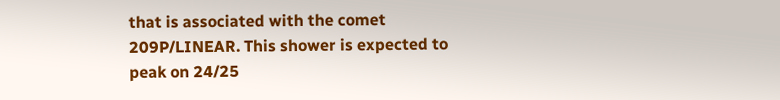that is associated with the comet 209P/LINEAR. This shower is expected to peak on 24/25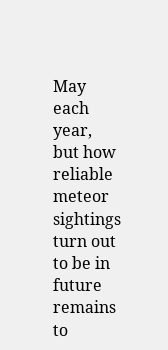May each year, but how reliable meteor sightings turn out to be in future remains to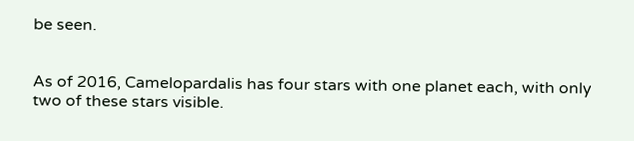be seen.


As of 2016, Camelopardalis has four stars with one planet each, with only two of these stars visible.